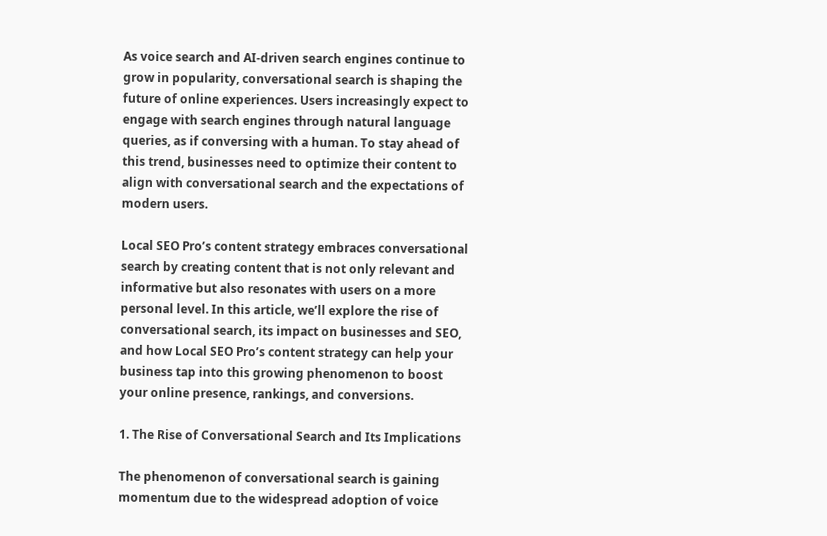As voice search and AI-driven search engines continue to grow in popularity, conversational search is shaping the future of online experiences. Users increasingly expect to engage with search engines through natural language queries, as if conversing with a human. To stay ahead of this trend, businesses need to optimize their content to align with conversational search and the expectations of modern users.

Local SEO Pro’s content strategy embraces conversational search by creating content that is not only relevant and informative but also resonates with users on a more personal level. In this article, we’ll explore the rise of conversational search, its impact on businesses and SEO, and how Local SEO Pro’s content strategy can help your business tap into this growing phenomenon to boost your online presence, rankings, and conversions.

1. The Rise of Conversational Search and Its Implications

The phenomenon of conversational search is gaining momentum due to the widespread adoption of voice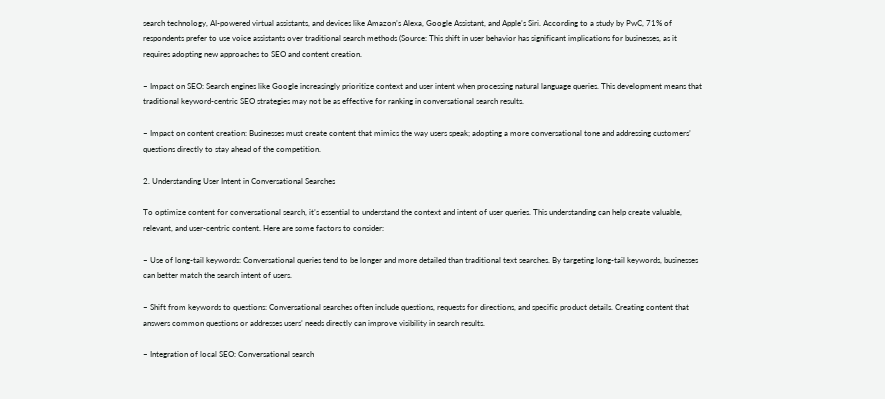search technology, AI-powered virtual assistants, and devices like Amazon’s Alexa, Google Assistant, and Apple’s Siri. According to a study by PwC, 71% of respondents prefer to use voice assistants over traditional search methods (Source: This shift in user behavior has significant implications for businesses, as it requires adopting new approaches to SEO and content creation.

– Impact on SEO: Search engines like Google increasingly prioritize context and user intent when processing natural language queries. This development means that traditional keyword-centric SEO strategies may not be as effective for ranking in conversational search results.

– Impact on content creation: Businesses must create content that mimics the way users speak; adopting a more conversational tone and addressing customers’ questions directly to stay ahead of the competition.

2. Understanding User Intent in Conversational Searches

To optimize content for conversational search, it’s essential to understand the context and intent of user queries. This understanding can help create valuable, relevant, and user-centric content. Here are some factors to consider:

– Use of long-tail keywords: Conversational queries tend to be longer and more detailed than traditional text searches. By targeting long-tail keywords, businesses can better match the search intent of users.

– Shift from keywords to questions: Conversational searches often include questions, requests for directions, and specific product details. Creating content that answers common questions or addresses users’ needs directly can improve visibility in search results.

– Integration of local SEO: Conversational search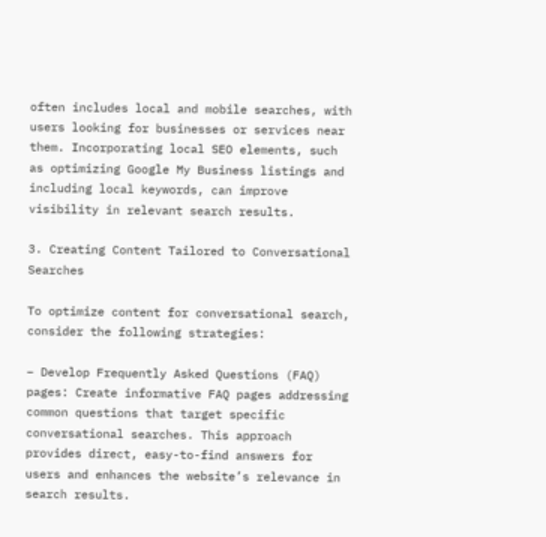often includes local and mobile searches, with users looking for businesses or services near them. Incorporating local SEO elements, such as optimizing Google My Business listings and including local keywords, can improve visibility in relevant search results.

3. Creating Content Tailored to Conversational Searches

To optimize content for conversational search, consider the following strategies:

– Develop Frequently Asked Questions (FAQ) pages: Create informative FAQ pages addressing common questions that target specific conversational searches. This approach provides direct, easy-to-find answers for users and enhances the website’s relevance in search results.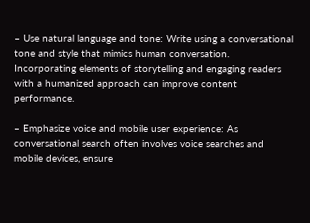– Use natural language and tone: Write using a conversational tone and style that mimics human conversation. Incorporating elements of storytelling and engaging readers with a humanized approach can improve content performance.

– Emphasize voice and mobile user experience: As conversational search often involves voice searches and mobile devices, ensure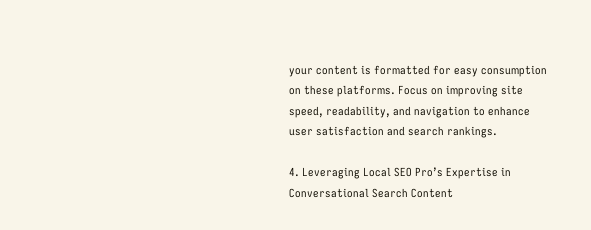your content is formatted for easy consumption on these platforms. Focus on improving site speed, readability, and navigation to enhance user satisfaction and search rankings.

4. Leveraging Local SEO Pro’s Expertise in Conversational Search Content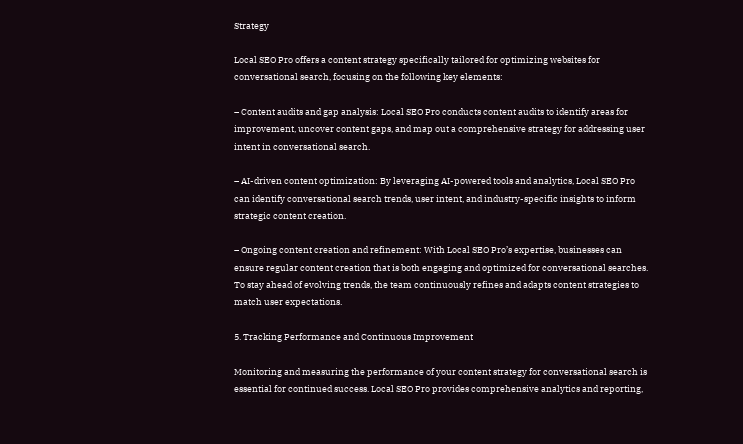Strategy

Local SEO Pro offers a content strategy specifically tailored for optimizing websites for conversational search, focusing on the following key elements:

– Content audits and gap analysis: Local SEO Pro conducts content audits to identify areas for improvement, uncover content gaps, and map out a comprehensive strategy for addressing user intent in conversational search.

– AI-driven content optimization: By leveraging AI-powered tools and analytics, Local SEO Pro can identify conversational search trends, user intent, and industry-specific insights to inform strategic content creation.

– Ongoing content creation and refinement: With Local SEO Pro’s expertise, businesses can ensure regular content creation that is both engaging and optimized for conversational searches. To stay ahead of evolving trends, the team continuously refines and adapts content strategies to match user expectations.

5. Tracking Performance and Continuous Improvement

Monitoring and measuring the performance of your content strategy for conversational search is essential for continued success. Local SEO Pro provides comprehensive analytics and reporting,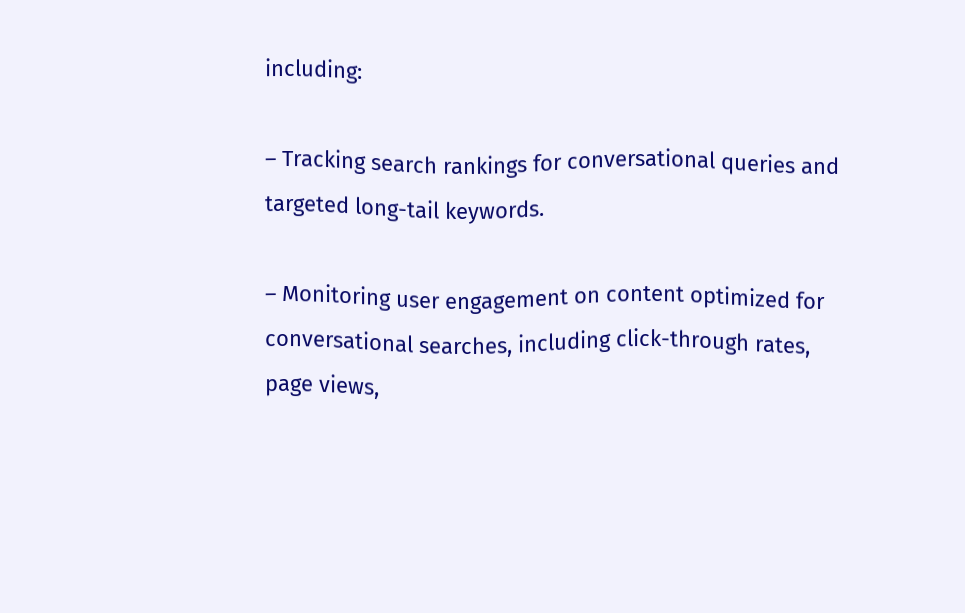including:

– Tracking search rankings for conversational queries and targeted long-tail keywords.

– Monitoring user engagement on content optimized for conversational searches, including click-through rates, page views,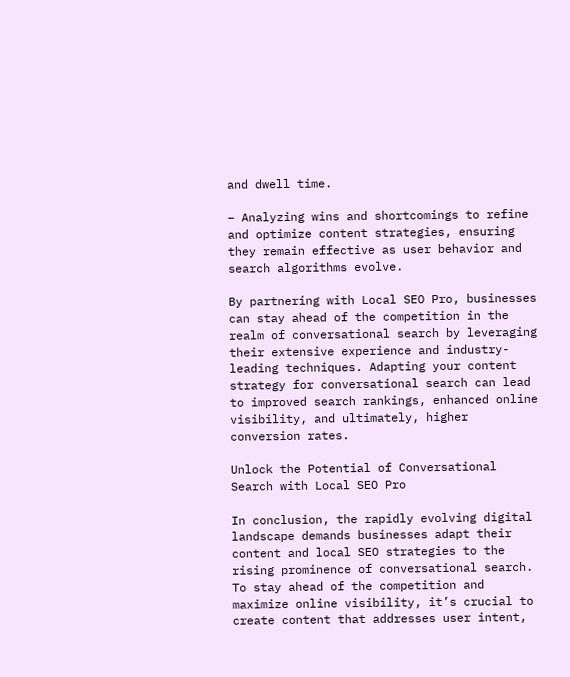and dwell time.

– Analyzing wins and shortcomings to refine and optimize content strategies, ensuring they remain effective as user behavior and search algorithms evolve.

By partnering with Local SEO Pro, businesses can stay ahead of the competition in the realm of conversational search by leveraging their extensive experience and industry-leading techniques. Adapting your content strategy for conversational search can lead to improved search rankings, enhanced online visibility, and ultimately, higher conversion rates.

Unlock the Potential of Conversational Search with Local SEO Pro

In conclusion, the rapidly evolving digital landscape demands businesses adapt their content and local SEO strategies to the rising prominence of conversational search. To stay ahead of the competition and maximize online visibility, it’s crucial to create content that addresses user intent,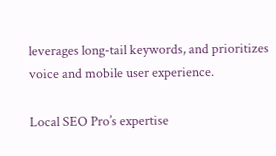leverages long-tail keywords, and prioritizes voice and mobile user experience.

Local SEO Pro’s expertise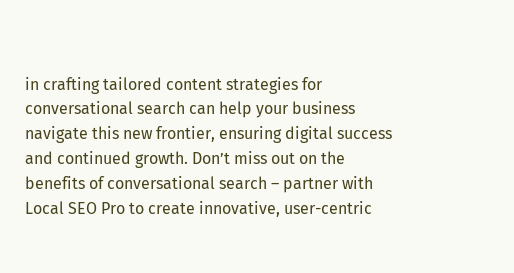in crafting tailored content strategies for conversational search can help your business navigate this new frontier, ensuring digital success and continued growth. Don’t miss out on the benefits of conversational search – partner with Local SEO Pro to create innovative, user-centric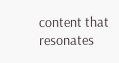content that resonates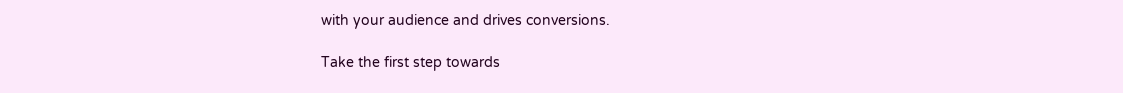with your audience and drives conversions.

Take the first step towards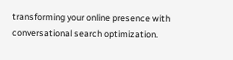transforming your online presence with conversational search optimization.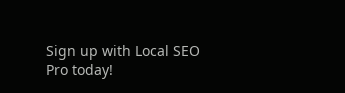Sign up with Local SEO Pro today!